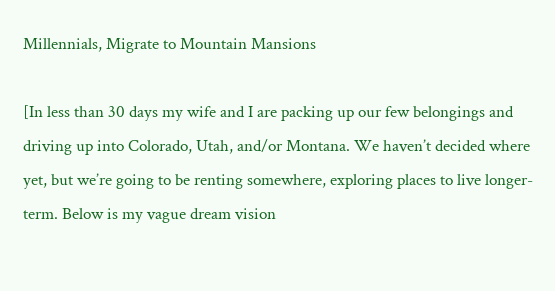Millennials, Migrate to Mountain Mansions

[In less than 30 days my wife and I are packing up our few belongings and driving up into Colorado, Utah, and/or Montana. We haven’t decided where yet, but we’re going to be renting somewhere, exploring places to live longer-term. Below is my vague dream vision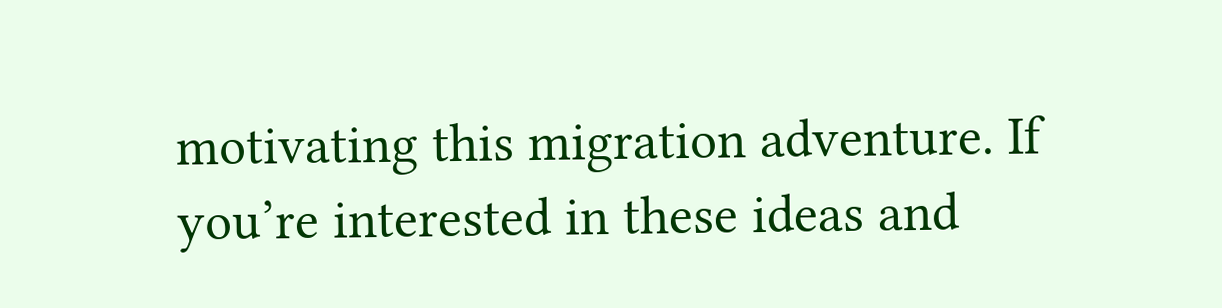motivating this migration adventure. If you’re interested in these ideas and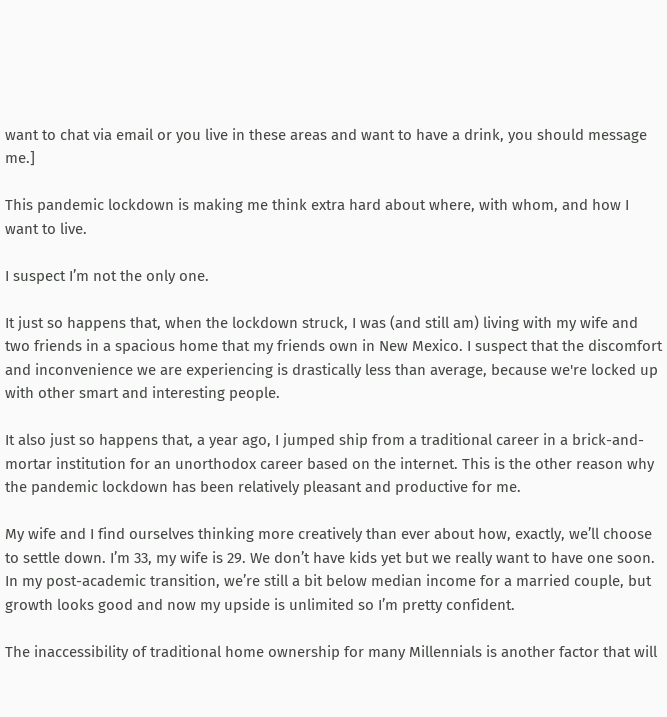want to chat via email or you live in these areas and want to have a drink, you should message me.]

This pandemic lockdown is making me think extra hard about where, with whom, and how I want to live.

I suspect I’m not the only one.

It just so happens that, when the lockdown struck, I was (and still am) living with my wife and two friends in a spacious home that my friends own in New Mexico. I suspect that the discomfort and inconvenience we are experiencing is drastically less than average, because we're locked up with other smart and interesting people.

It also just so happens that, a year ago, I jumped ship from a traditional career in a brick-and-mortar institution for an unorthodox career based on the internet. This is the other reason why the pandemic lockdown has been relatively pleasant and productive for me.

My wife and I find ourselves thinking more creatively than ever about how, exactly, we’ll choose to settle down. I’m 33, my wife is 29. We don’t have kids yet but we really want to have one soon. In my post-academic transition, we’re still a bit below median income for a married couple, but growth looks good and now my upside is unlimited so I’m pretty confident.

The inaccessibility of traditional home ownership for many Millennials is another factor that will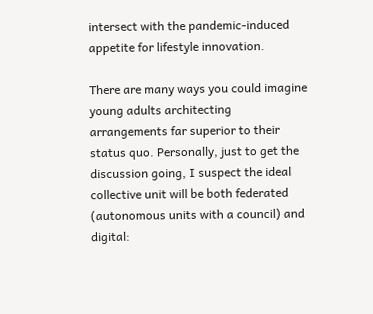intersect with the pandemic-induced appetite for lifestyle innovation.

There are many ways you could imagine young adults architecting arrangements far superior to their status quo. Personally, just to get the discussion going, I suspect the ideal collective unit will be both federated (autonomous units with a council) and digital: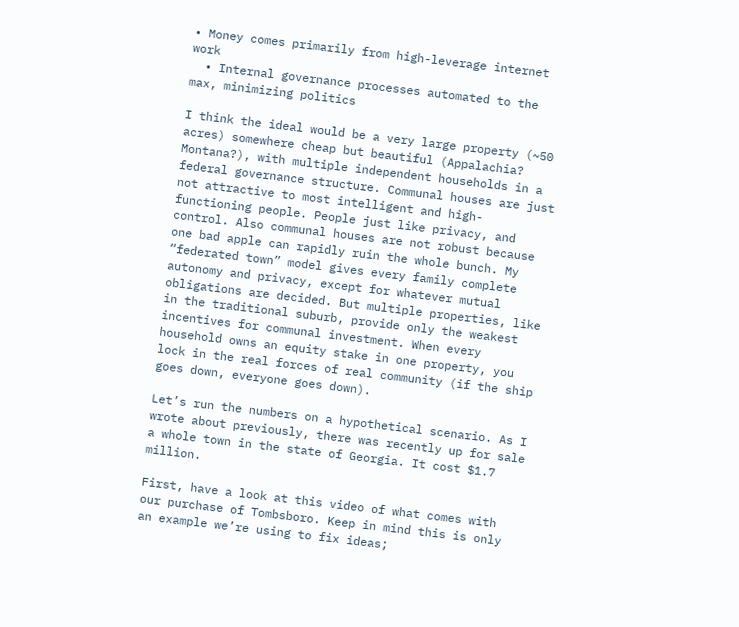• Money comes primarily from high-leverage internet work
  • Internal governance processes automated to the max, minimizing politics

I think the ideal would be a very large property (~50 acres) somewhere cheap but beautiful (Appalachia? Montana?), with multiple independent households in a federal governance structure. Communal houses are just not attractive to most intelligent and high-functioning people. People just like privacy, and control. Also communal houses are not robust because one bad apple can rapidly ruin the whole bunch. My “federated town” model gives every family complete autonomy and privacy, except for whatever mutual obligations are decided. But multiple properties, like in the traditional suburb, provide only the weakest incentives for communal investment. When every household owns an equity stake in one property, you lock in the real forces of real community (if the ship goes down, everyone goes down).

Let’s run the numbers on a hypothetical scenario. As I wrote about previously, there was recently up for sale a whole town in the state of Georgia. It cost $1.7 million.

First, have a look at this video of what comes with our purchase of Tombsboro. Keep in mind this is only an example we’re using to fix ideas;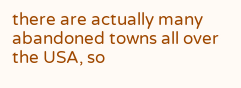there are actually many abandoned towns all over the USA, so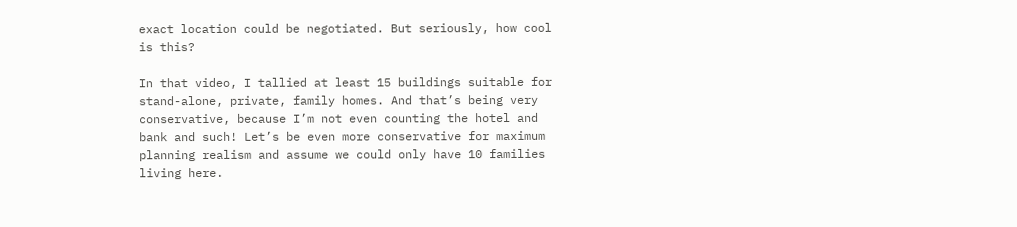exact location could be negotiated. But seriously, how cool is this?

In that video, I tallied at least 15 buildings suitable for stand-alone, private, family homes. And that’s being very conservative, because I’m not even counting the hotel and bank and such! Let’s be even more conservative for maximum planning realism and assume we could only have 10 families living here.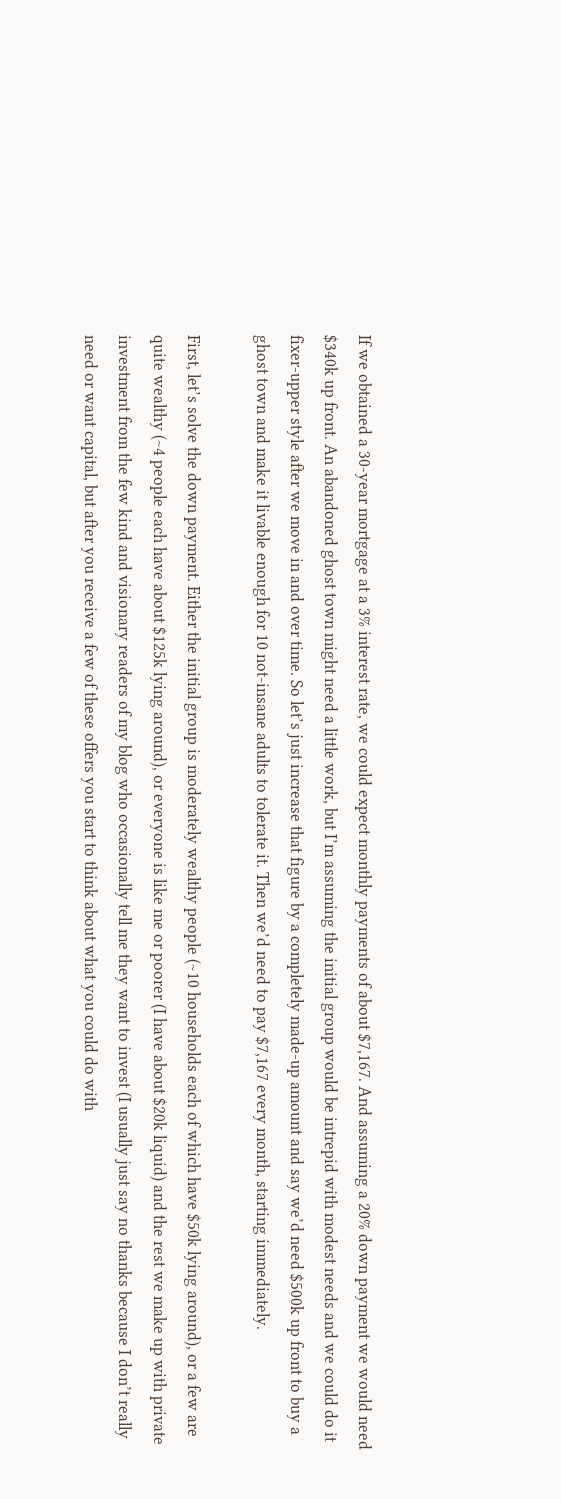If we obtained a 30-year mortgage at a 3% interest rate, we could expect monthly payments of about $7,167. And assuming a 20% down payment we would need $340k up front. An abandoned ghost town might need a little work, but I’m assuming the initial group would be intrepid with modest needs and we could do it fixer-upper style after we move in and over time. So let’s just increase that figure by a completely made-up amount and say we’d need $500k up front to buy a ghost town and make it livable enough for 10 not-insane adults to tolerate it. Then we’d need to pay $7,167 every month, starting immediately.

First, let’s solve the down payment. Either the initial group is moderately wealthy people (~10 households each of which have $50k lying around), or a few are quite wealthy (~4 people each have about $125k lying around), or everyone is like me or poorer (I have about $20k liquid) and the rest we make up with private investment from the few kind and visionary readers of my blog who occasionally tell me they want to invest (I usually just say no thanks because I don’t really need or want capital, but after you receive a few of these offers you start to think about what you could do with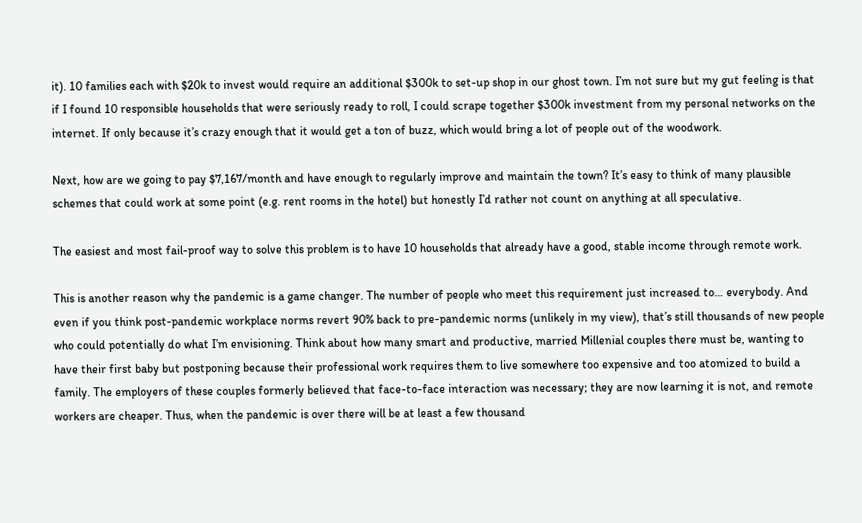it). 10 families each with $20k to invest would require an additional $300k to set-up shop in our ghost town. I’m not sure but my gut feeling is that if I found 10 responsible households that were seriously ready to roll, I could scrape together $300k investment from my personal networks on the internet. If only because it’s crazy enough that it would get a ton of buzz, which would bring a lot of people out of the woodwork.

Next, how are we going to pay $7,167/month and have enough to regularly improve and maintain the town? It’s easy to think of many plausible schemes that could work at some point (e.g. rent rooms in the hotel) but honestly I’d rather not count on anything at all speculative.

The easiest and most fail-proof way to solve this problem is to have 10 households that already have a good, stable income through remote work.

This is another reason why the pandemic is a game changer. The number of people who meet this requirement just increased to… everybody. And even if you think post-pandemic workplace norms revert 90% back to pre-pandemic norms (unlikely in my view), that’s still thousands of new people who could potentially do what I’m envisioning. Think about how many smart and productive, married Millenial couples there must be, wanting to have their first baby but postponing because their professional work requires them to live somewhere too expensive and too atomized to build a family. The employers of these couples formerly believed that face-to-face interaction was necessary; they are now learning it is not, and remote workers are cheaper. Thus, when the pandemic is over there will be at least a few thousand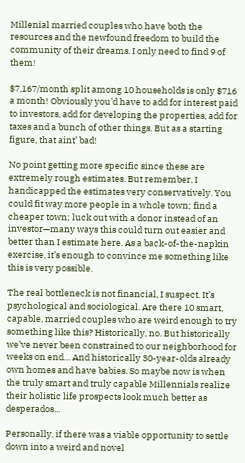Millenial married couples who have both the resources and the newfound freedom to build the community of their dreams. I only need to find 9 of them!

$7,167/month split among 10 households is only $716 a month! Obviously you’d have to add for interest paid to investors, add for developing the properties, add for taxes and a bunch of other things. But as a starting figure, that aint’ bad!

No point getting more specific since these are extremely rough estimates. But remember, I handicapped the estimates very conservatively. You could fit way more people in a whole town; find a cheaper town; luck out with a donor instead of an investor—many ways this could turn out easier and better than I estimate here. As a back-of-the-napkin exercise, it’s enough to convince me something like this is very possible.

The real bottleneck is not financial, I suspect. It’s psychological and sociological. Are there 10 smart, capable, married couples who are weird enough to try something like this? Historically, no. But historically we’ve never been constrained to our neighborhood for weeks on end… And historically 30-year-olds already own homes and have babies. So maybe now is when the truly smart and truly capable Millennials realize their holistic life prospects look much better as desperados...

Personally, if there was a viable opportunity to settle down into a weird and novel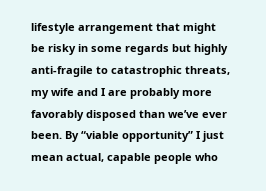lifestyle arrangement that might be risky in some regards but highly anti-fragile to catastrophic threats, my wife and I are probably more favorably disposed than we’ve ever been. By “viable opportunity” I just mean actual, capable people who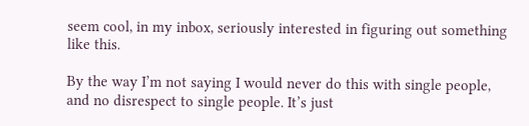seem cool, in my inbox, seriously interested in figuring out something like this.

By the way I’m not saying I would never do this with single people, and no disrespect to single people. It’s just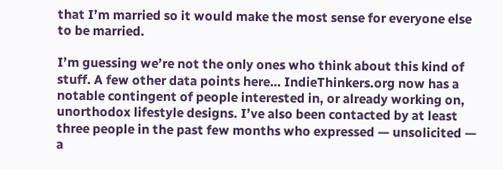that I’m married so it would make the most sense for everyone else to be married.

I’m guessing we’re not the only ones who think about this kind of stuff. A few other data points here… IndieThinkers.org now has a notable contingent of people interested in, or already working on, unorthodox lifestyle designs. I’ve also been contacted by at least three people in the past few months who expressed — unsolicited — a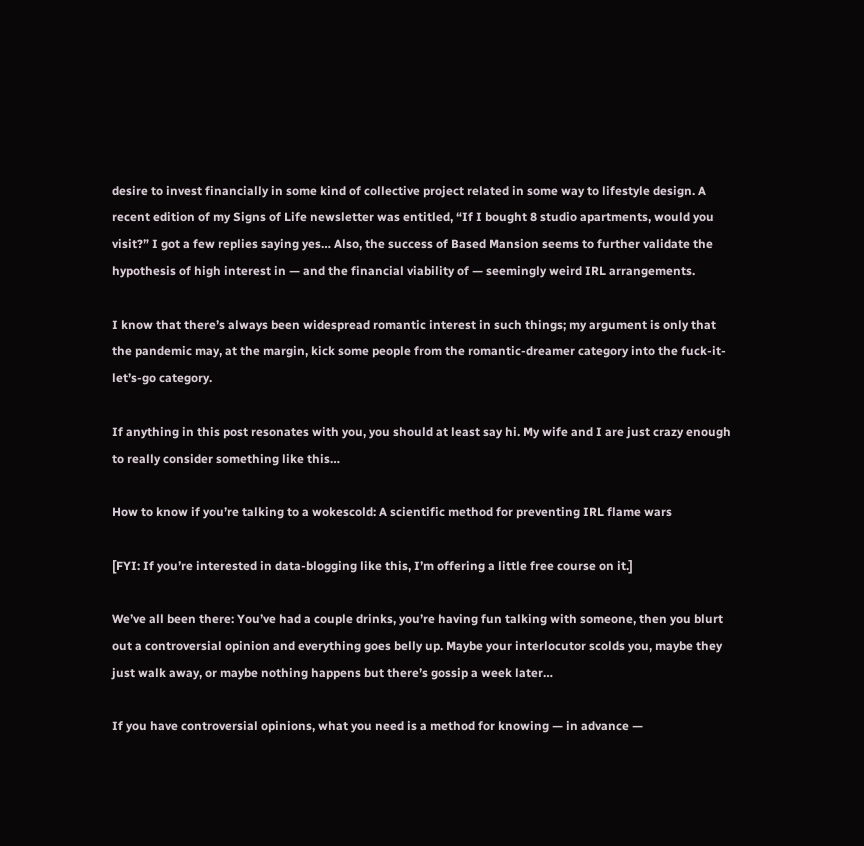desire to invest financially in some kind of collective project related in some way to lifestyle design. A recent edition of my Signs of Life newsletter was entitled, “If I bought 8 studio apartments, would you visit?” I got a few replies saying yes… Also, the success of Based Mansion seems to further validate the hypothesis of high interest in — and the financial viability of — seemingly weird IRL arrangements.

I know that there’s always been widespread romantic interest in such things; my argument is only that the pandemic may, at the margin, kick some people from the romantic-dreamer category into the fuck-it-let’s-go category.

If anything in this post resonates with you, you should at least say hi. My wife and I are just crazy enough to really consider something like this…

How to know if you’re talking to a wokescold: A scientific method for preventing IRL flame wars

[FYI: If you’re interested in data-blogging like this, I’m offering a little free course on it.]

We’ve all been there: You’ve had a couple drinks, you’re having fun talking with someone, then you blurt out a controversial opinion and everything goes belly up. Maybe your interlocutor scolds you, maybe they just walk away, or maybe nothing happens but there’s gossip a week later…

If you have controversial opinions, what you need is a method for knowing — in advance —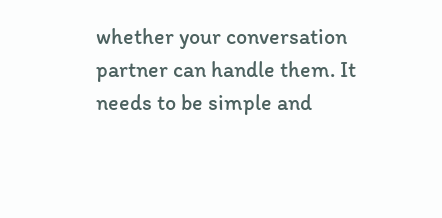whether your conversation partner can handle them. It needs to be simple and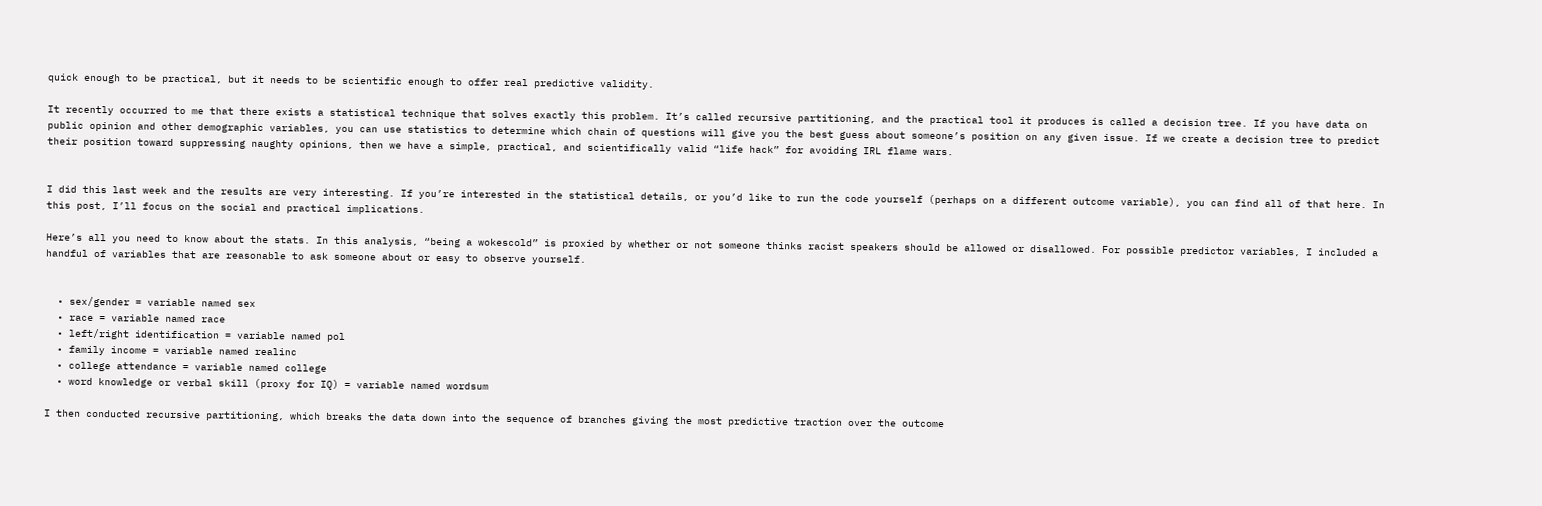quick enough to be practical, but it needs to be scientific enough to offer real predictive validity.

It recently occurred to me that there exists a statistical technique that solves exactly this problem. It’s called recursive partitioning, and the practical tool it produces is called a decision tree. If you have data on public opinion and other demographic variables, you can use statistics to determine which chain of questions will give you the best guess about someone’s position on any given issue. If we create a decision tree to predict their position toward suppressing naughty opinions, then we have a simple, practical, and scientifically valid “life hack” for avoiding IRL flame wars.


I did this last week and the results are very interesting. If you’re interested in the statistical details, or you’d like to run the code yourself (perhaps on a different outcome variable), you can find all of that here. In this post, I’ll focus on the social and practical implications.

Here’s all you need to know about the stats. In this analysis, “being a wokescold” is proxied by whether or not someone thinks racist speakers should be allowed or disallowed. For possible predictor variables, I included a handful of variables that are reasonable to ask someone about or easy to observe yourself.


  • sex/gender = variable named sex
  • race = variable named race
  • left/right identification = variable named pol
  • family income = variable named realinc
  • college attendance = variable named college
  • word knowledge or verbal skill (proxy for IQ) = variable named wordsum

I then conducted recursive partitioning, which breaks the data down into the sequence of branches giving the most predictive traction over the outcome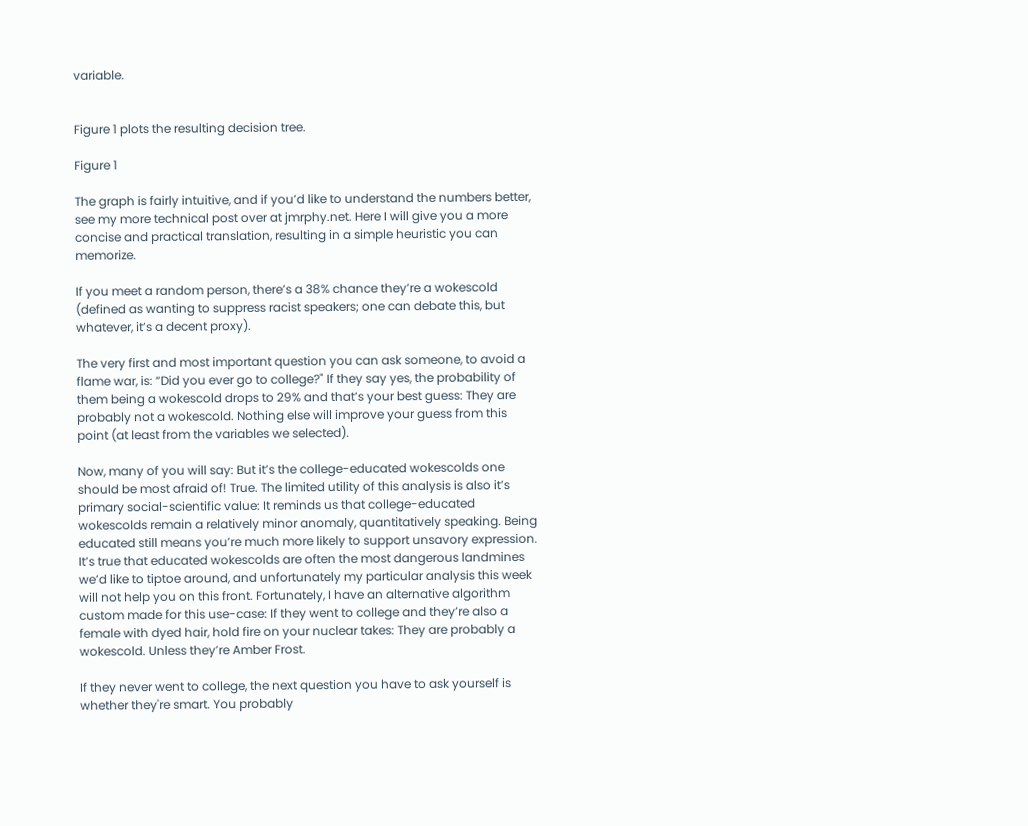variable.


Figure 1 plots the resulting decision tree.

Figure 1

The graph is fairly intuitive, and if you’d like to understand the numbers better, see my more technical post over at jmrphy.net. Here I will give you a more concise and practical translation, resulting in a simple heuristic you can memorize.

If you meet a random person, there’s a 38% chance they’re a wokescold (defined as wanting to suppress racist speakers; one can debate this, but whatever, it’s a decent proxy).

The very first and most important question you can ask someone, to avoid a flame war, is: “Did you ever go to college?" If they say yes, the probability of them being a wokescold drops to 29% and that’s your best guess: They are probably not a wokescold. Nothing else will improve your guess from this point (at least from the variables we selected).

Now, many of you will say: But it’s the college-educated wokescolds one should be most afraid of! True. The limited utility of this analysis is also it’s primary social-scientific value: It reminds us that college-educated wokescolds remain a relatively minor anomaly, quantitatively speaking. Being educated still means you’re much more likely to support unsavory expression. It’s true that educated wokescolds are often the most dangerous landmines we’d like to tiptoe around, and unfortunately my particular analysis this week will not help you on this front. Fortunately, I have an alternative algorithm custom made for this use-case: If they went to college and they’re also a female with dyed hair, hold fire on your nuclear takes: They are probably a wokescold. Unless they’re Amber Frost.

If they never went to college, the next question you have to ask yourself is whether they're smart. You probably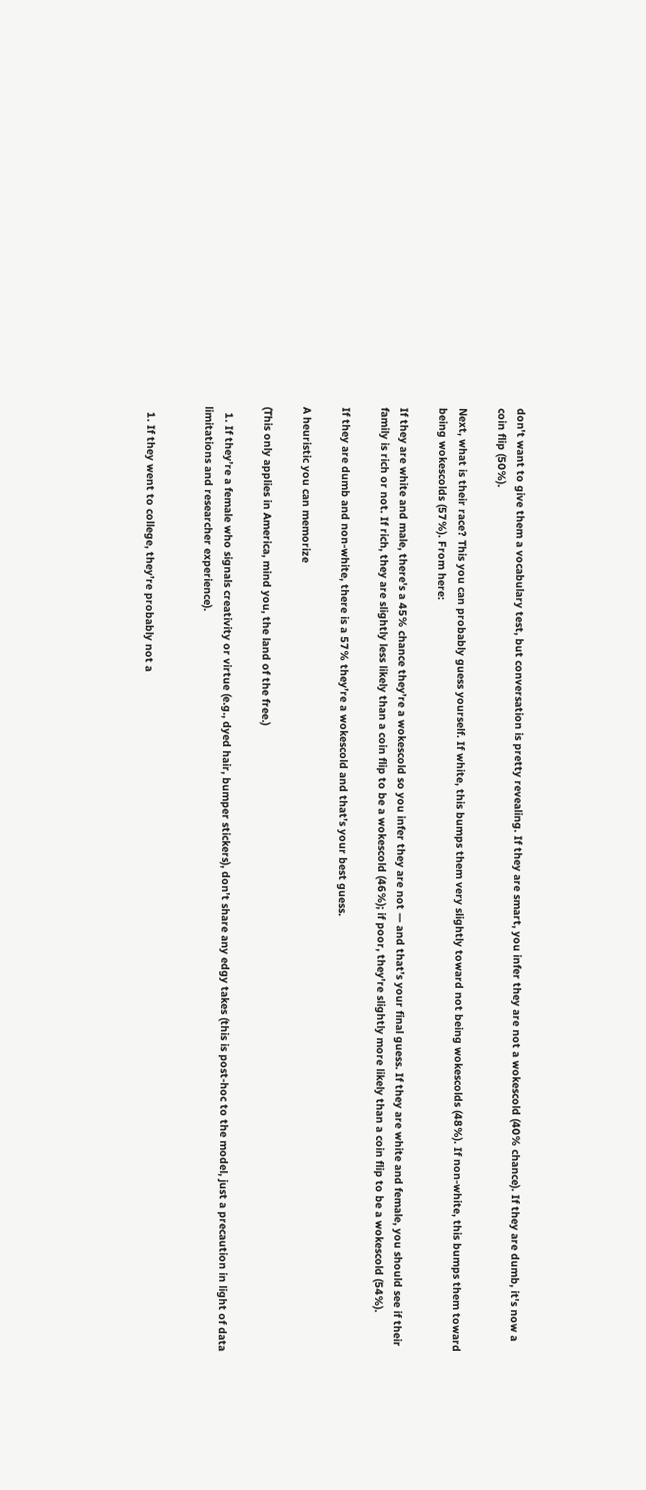don't want to give them a vocabulary test, but conversation is pretty revealing. If they are smart, you infer they are not a wokescold (40% chance). If they are dumb, it's now a coin flip (50%).

Next, what is their race? This you can probably guess yourself. If white, this bumps them very slightly toward not being wokescolds (48%). If non-white, this bumps them toward being wokescolds (57%). From here:

If they are white and male, there's a 45% chance they’re a wokescold so you infer they are not — and that’s your final guess. If they are white and female, you should see if their family is rich or not. If rich, they are slightly less likely than a coin flip to be a wokescold (46%); if poor, they're slightly more likely than a coin flip to be a wokescold (54%).

If they are dumb and non-white, there is a 57% they’re a wokescold and that’s your best guess.

A heuristic you can memorize

(This only applies in America, mind you, the land of the free.)

  1. If they’re a female who signals creativity or virtue (e.g., dyed hair, bumper stickers), don’t share any edgy takes (this is post-hoc to the model, just a precaution in light of data limitations and researcher experience).


  1. If they went to college, they’re probably not a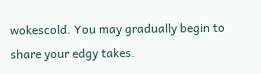wokescold. You may gradually begin to share your edgy takes.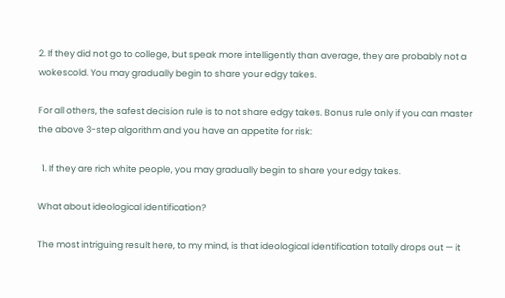2. If they did not go to college, but speak more intelligently than average, they are probably not a wokescold. You may gradually begin to share your edgy takes.

For all others, the safest decision rule is to not share edgy takes. Bonus rule only if you can master the above 3-step algorithm and you have an appetite for risk:

  1. If they are rich white people, you may gradually begin to share your edgy takes.

What about ideological identification?

The most intriguing result here, to my mind, is that ideological identification totally drops out — it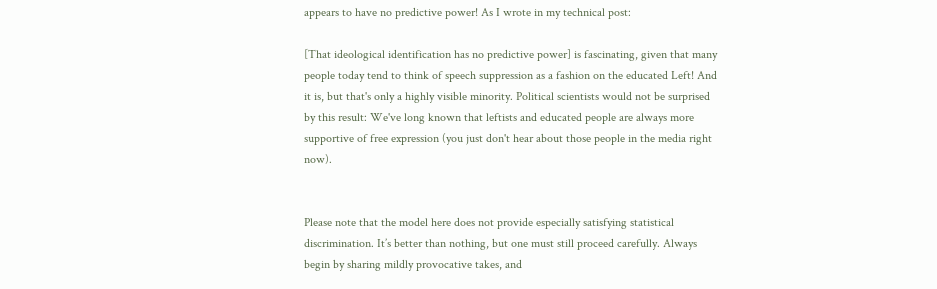appears to have no predictive power! As I wrote in my technical post:

[That ideological identification has no predictive power] is fascinating, given that many people today tend to think of speech suppression as a fashion on the educated Left! And it is, but that's only a highly visible minority. Political scientists would not be surprised by this result: We've long known that leftists and educated people are always more supportive of free expression (you just don't hear about those people in the media right now).


Please note that the model here does not provide especially satisfying statistical discrimination. It’s better than nothing, but one must still proceed carefully. Always begin by sharing mildly provocative takes, and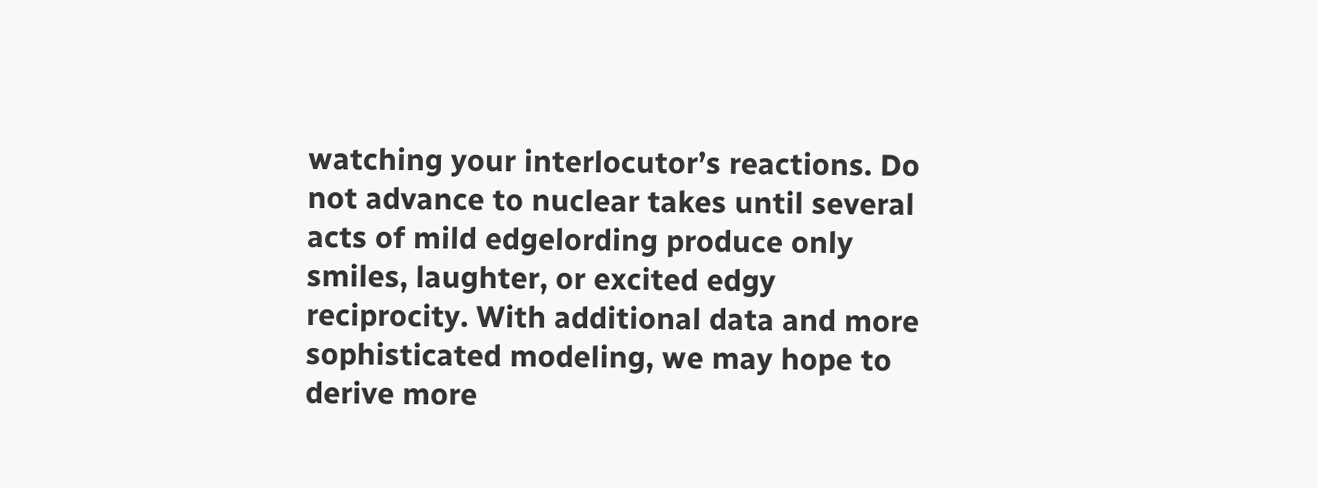watching your interlocutor’s reactions. Do not advance to nuclear takes until several acts of mild edgelording produce only smiles, laughter, or excited edgy reciprocity. With additional data and more sophisticated modeling, we may hope to derive more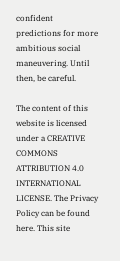confident predictions for more ambitious social maneuvering. Until then, be careful.

The content of this website is licensed under a CREATIVE COMMONS ATTRIBUTION 4.0 INTERNATIONAL LICENSE. The Privacy Policy can be found here. This site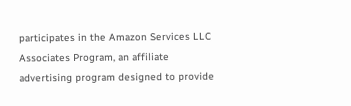participates in the Amazon Services LLC Associates Program, an affiliate advertising program designed to provide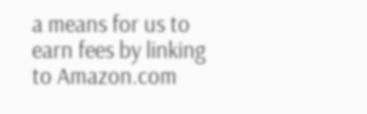a means for us to earn fees by linking to Amazon.com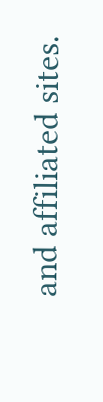and affiliated sites.